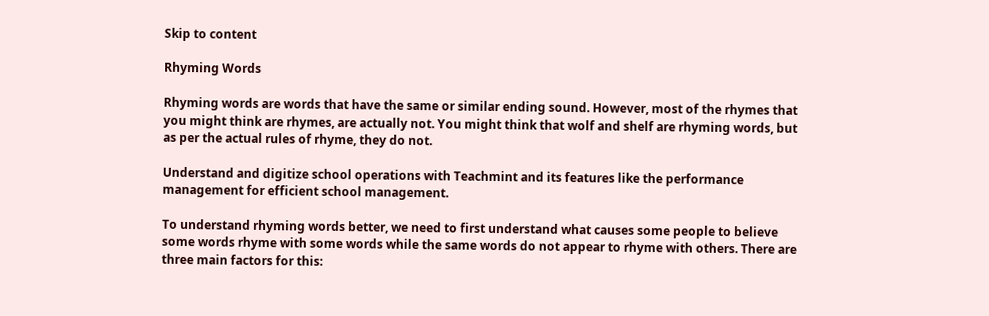Skip to content

Rhyming Words

Rhyming words are words that have the same or similar ending sound. However, most of the rhymes that you might think are rhymes, are actually not. You might think that wolf and shelf are rhyming words, but as per the actual rules of rhyme, they do not.

Understand and digitize school operations with Teachmint and its features like the performance management for efficient school management.

To understand rhyming words better, we need to first understand what causes some people to believe some words rhyme with some words while the same words do not appear to rhyme with others. There are three main factors for this: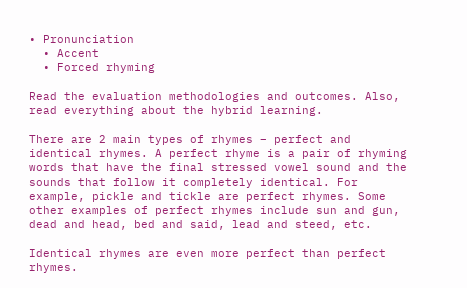• Pronunciation
  • Accent
  • Forced rhyming

Read the evaluation methodologies and outcomes. Also, read everything about the hybrid learning.

There are 2 main types of rhymes – perfect and identical rhymes. A perfect rhyme is a pair of rhyming words that have the final stressed vowel sound and the sounds that follow it completely identical. For example, pickle and tickle are perfect rhymes. Some other examples of perfect rhymes include sun and gun, dead and head, bed and said, lead and steed, etc.

Identical rhymes are even more perfect than perfect rhymes.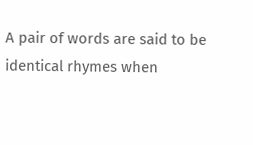A pair of words are said to be identical rhymes when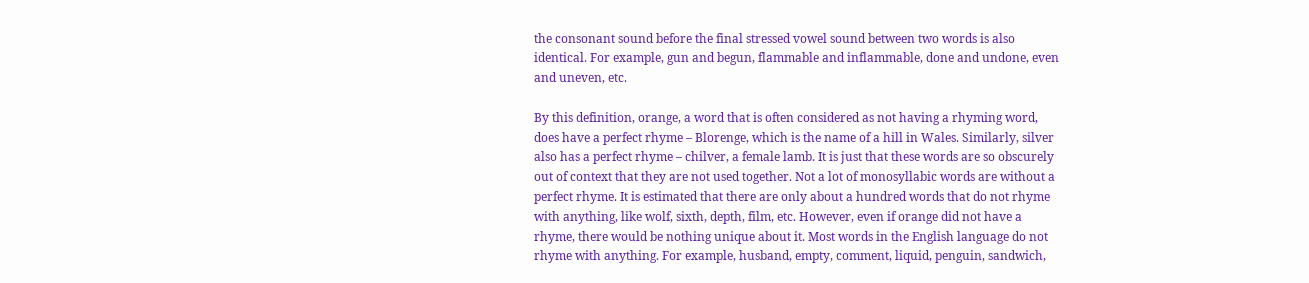the consonant sound before the final stressed vowel sound between two words is also identical. For example, gun and begun, flammable and inflammable, done and undone, even and uneven, etc.

By this definition, orange, a word that is often considered as not having a rhyming word, does have a perfect rhyme – Blorenge, which is the name of a hill in Wales. Similarly, silver also has a perfect rhyme – chilver, a female lamb. It is just that these words are so obscurely out of context that they are not used together. Not a lot of monosyllabic words are without a perfect rhyme. It is estimated that there are only about a hundred words that do not rhyme with anything, like wolf, sixth, depth, film, etc. However, even if orange did not have a rhyme, there would be nothing unique about it. Most words in the English language do not rhyme with anything. For example, husband, empty, comment, liquid, penguin, sandwich,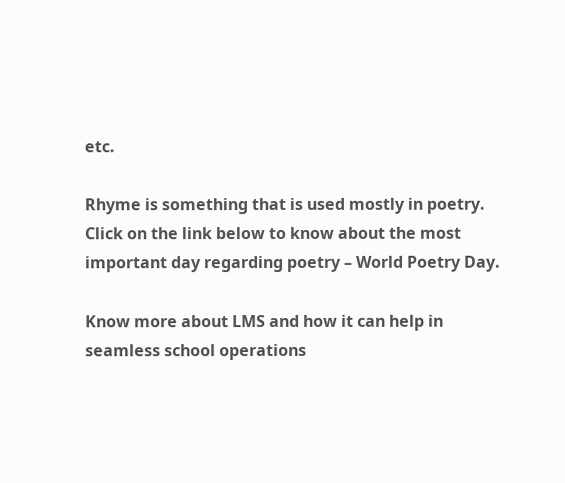etc.

Rhyme is something that is used mostly in poetry. Click on the link below to know about the most important day regarding poetry – World Poetry Day.

Know more about LMS and how it can help in seamless school operations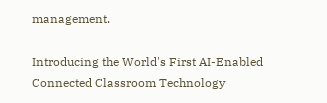management.

Introducing the World's First AI-Enabled Connected Classroom Technology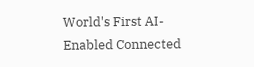World's First AI-Enabled Connected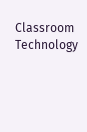Classroom Technology